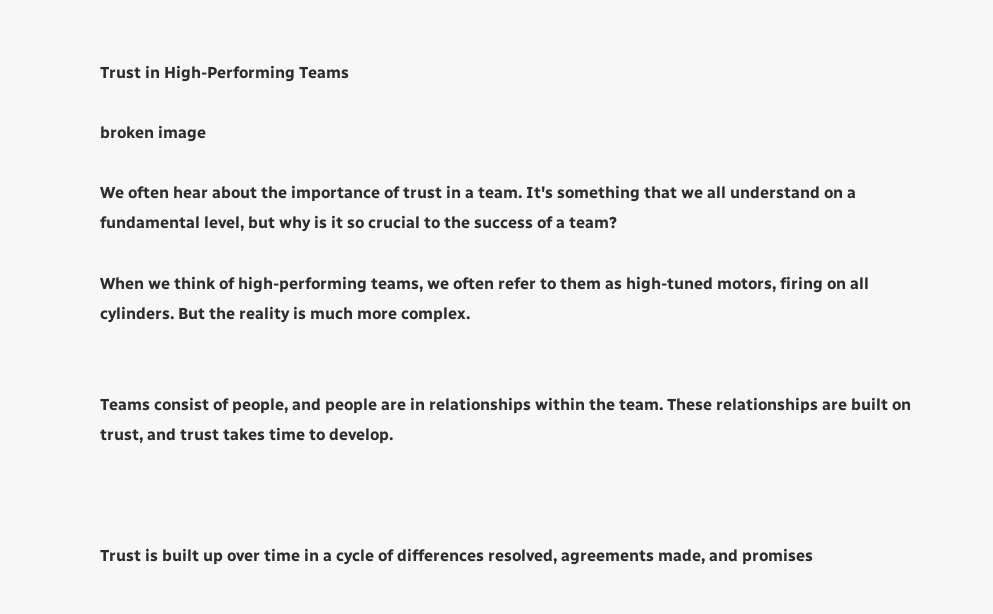Trust in High-Performing Teams

broken image

We often hear about the importance of trust in a team. It's something that we all understand on a fundamental level, but why is it so crucial to the success of a team?

When we think of high-performing teams, we often refer to them as high-tuned motors, firing on all cylinders. But the reality is much more complex.


Teams consist of people, and people are in relationships within the team. These relationships are built on trust, and trust takes time to develop.



Trust is built up over time in a cycle of differences resolved, agreements made, and promises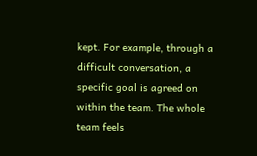kept. For example, through a difficult conversation, a specific goal is agreed on within the team. The whole team feels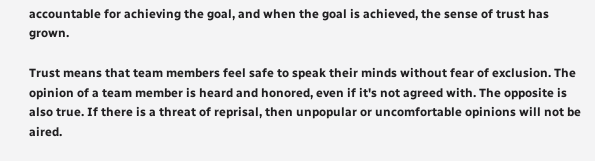accountable for achieving the goal, and when the goal is achieved, the sense of trust has grown.

Trust means that team members feel safe to speak their minds without fear of exclusion. The opinion of a team member is heard and honored, even if it's not agreed with. The opposite is also true. If there is a threat of reprisal, then unpopular or uncomfortable opinions will not be aired.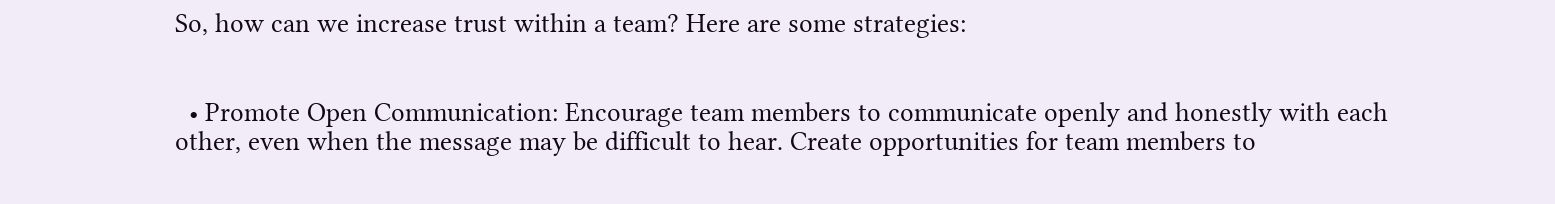So, how can we increase trust within a team? Here are some strategies:


  • Promote Open Communication: Encourage team members to communicate openly and honestly with each other, even when the message may be difficult to hear. Create opportunities for team members to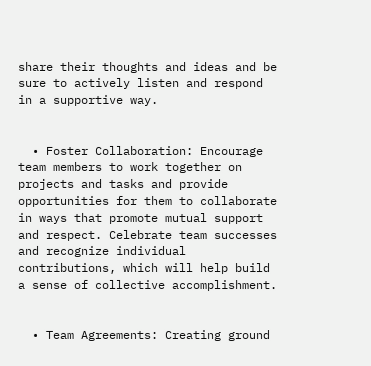share their thoughts and ideas and be sure to actively listen and respond in a supportive way.


  • Foster Collaboration: Encourage team members to work together on projects and tasks and provide opportunities for them to collaborate in ways that promote mutual support and respect. Celebrate team successes and recognize individual contributions, which will help build a sense of collective accomplishment.


  • Team Agreements: Creating ground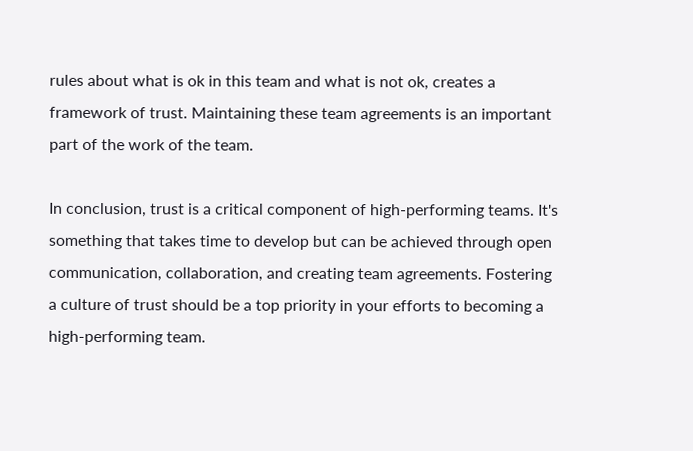rules about what is ok in this team and what is not ok, creates a framework of trust. Maintaining these team agreements is an important part of the work of the team.

In conclusion, trust is a critical component of high-performing teams. It's something that takes time to develop but can be achieved through open communication, collaboration, and creating team agreements. Fostering a culture of trust should be a top priority in your efforts to becoming a high-performing team.